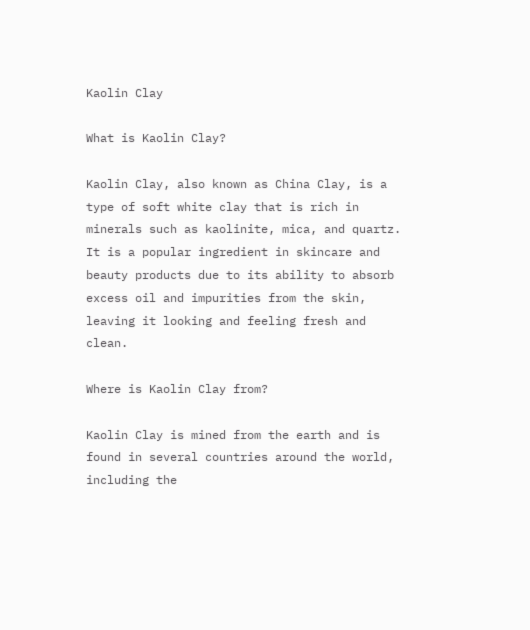Kaolin Clay

What is Kaolin Clay?

Kaolin Clay, also known as China Clay, is a type of soft white clay that is rich in minerals such as kaolinite, mica, and quartz. It is a popular ingredient in skincare and beauty products due to its ability to absorb excess oil and impurities from the skin, leaving it looking and feeling fresh and clean.

Where is Kaolin Clay from?

Kaolin Clay is mined from the earth and is found in several countries around the world, including the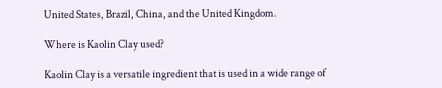United States, Brazil, China, and the United Kingdom.

Where is Kaolin Clay used?

Kaolin Clay is a versatile ingredient that is used in a wide range of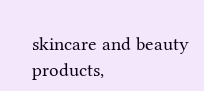skincare and beauty products,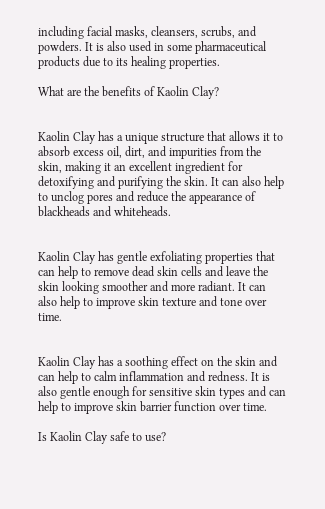including facial masks, cleansers, scrubs, and powders. It is also used in some pharmaceutical products due to its healing properties.

What are the benefits of Kaolin Clay?


Kaolin Clay has a unique structure that allows it to absorb excess oil, dirt, and impurities from the skin, making it an excellent ingredient for detoxifying and purifying the skin. It can also help to unclog pores and reduce the appearance of blackheads and whiteheads.


Kaolin Clay has gentle exfoliating properties that can help to remove dead skin cells and leave the skin looking smoother and more radiant. It can also help to improve skin texture and tone over time.


Kaolin Clay has a soothing effect on the skin and can help to calm inflammation and redness. It is also gentle enough for sensitive skin types and can help to improve skin barrier function over time.

Is Kaolin Clay safe to use?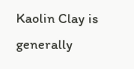Kaolin Clay is generally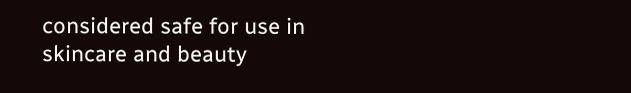considered safe for use in skincare and beauty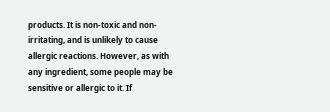products. It is non-toxic and non-irritating, and is unlikely to cause allergic reactions. However, as with any ingredient, some people may be sensitive or allergic to it. If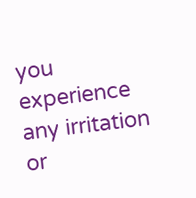you experience any irritation or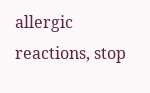allergic reactions, stop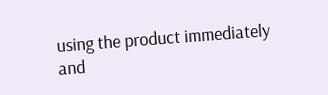using the product immediately and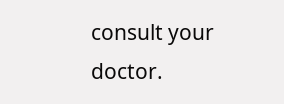consult your doctor.